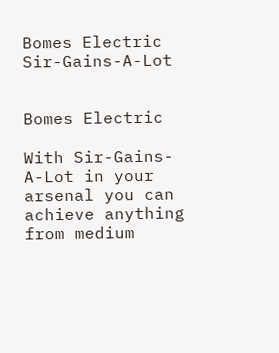Bomes Electric Sir-Gains-A-Lot


Bomes Electric

With Sir-Gains-A-Lot in your arsenal you can achieve anything from medium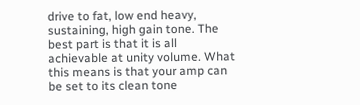drive to fat, low end heavy, sustaining, high gain tone. The best part is that it is all achievable at unity volume. What this means is that your amp can be set to its clean tone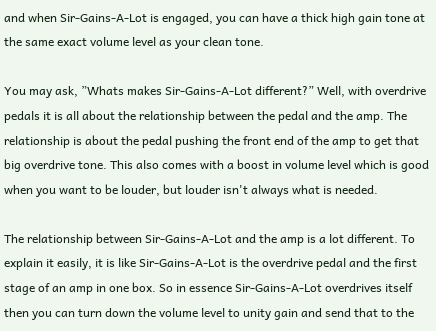and when Sir-Gains-A-Lot is engaged, you can have a thick high gain tone at the same exact volume level as your clean tone.

You may ask, ”Whats makes Sir-Gains-A-Lot different?” Well, with overdrive pedals it is all about the relationship between the pedal and the amp. The relationship is about the pedal pushing the front end of the amp to get that big overdrive tone. This also comes with a boost in volume level which is good when you want to be louder, but louder isn't always what is needed.

The relationship between Sir-Gains-A-Lot and the amp is a lot different. To explain it easily, it is like Sir-Gains-A-Lot is the overdrive pedal and the first stage of an amp in one box. So in essence Sir-Gains-A-Lot overdrives itself then you can turn down the volume level to unity gain and send that to the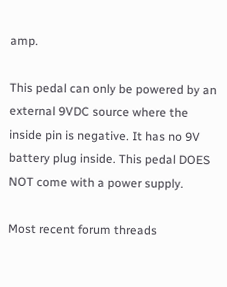amp.

This pedal can only be powered by an external 9VDC source where the inside pin is negative. It has no 9V battery plug inside. This pedal DOES NOT come with a power supply.

Most recent forum threads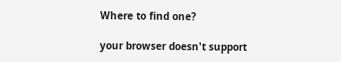Where to find one?

your browser doesn't support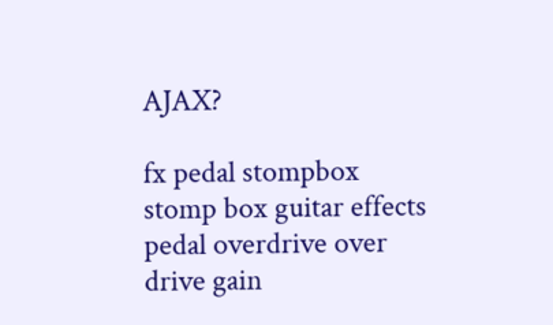AJAX?

fx pedal stompbox stomp box guitar effects pedal overdrive over drive gain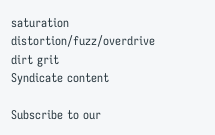saturation distortion/fuzz/overdrive dirt grit
Syndicate content

Subscribe to our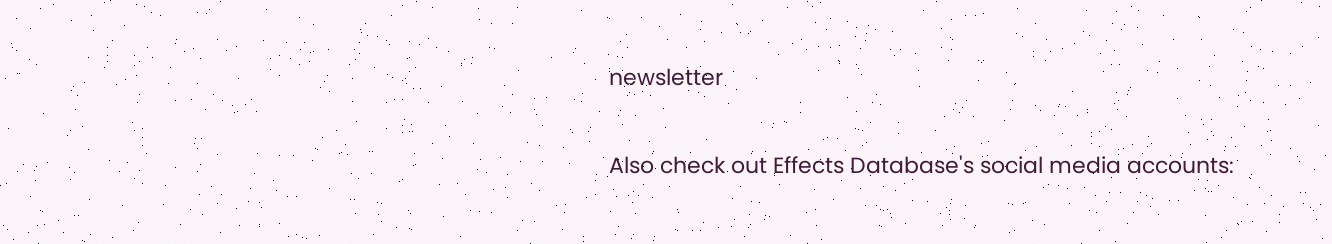newsletter

Also check out Effects Database's social media accounts: